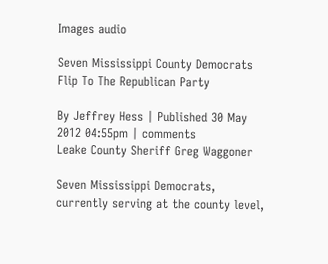Images audio

Seven Mississippi County Democrats Flip To The Republican Party

By Jeffrey Hess | Published 30 May 2012 04:55pm | comments
Leake County Sheriff Greg Waggoner

Seven Mississippi Democrats, currently serving at the county level,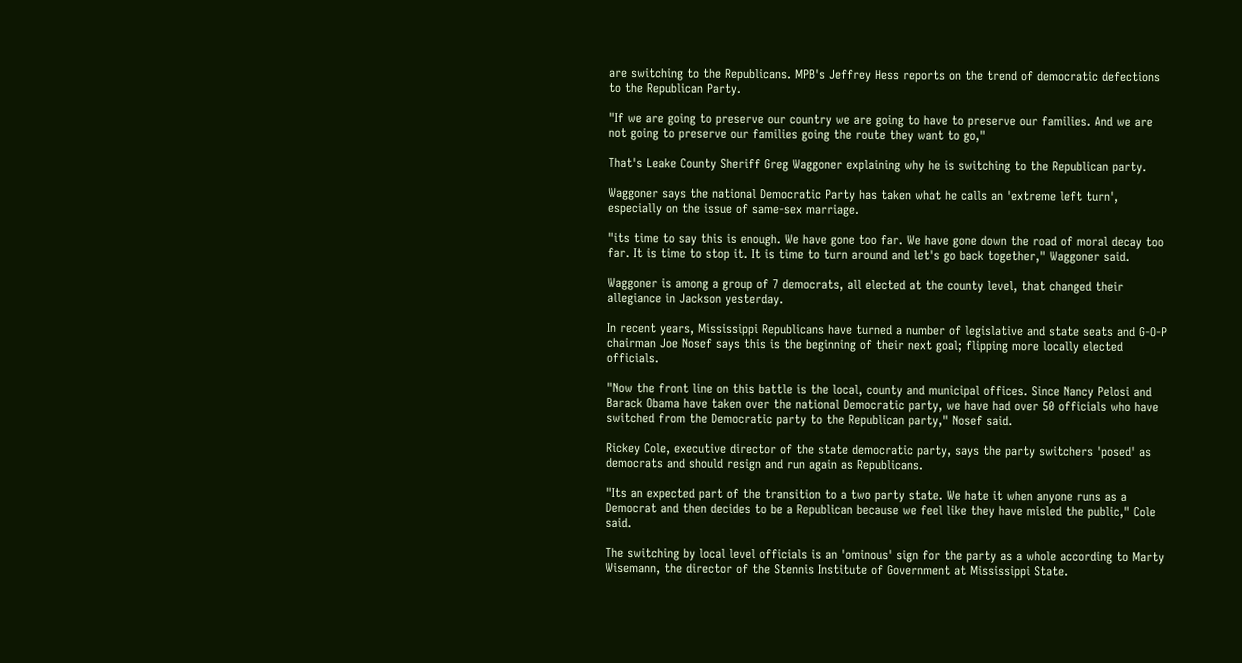are switching to the Republicans. MPB's Jeffrey Hess reports on the trend of democratic defections to the Republican Party.

"If we are going to preserve our country we are going to have to preserve our families. And we are not going to preserve our families going the route they want to go,"

That's Leake County Sheriff Greg Waggoner explaining why he is switching to the Republican party.

Waggoner says the national Democratic Party has taken what he calls an 'extreme left turn', especially on the issue of same-sex marriage.

"its time to say this is enough. We have gone too far. We have gone down the road of moral decay too far. It is time to stop it. It is time to turn around and let's go back together," Waggoner said.

Waggoner is among a group of 7 democrats, all elected at the county level, that changed their allegiance in Jackson yesterday.

In recent years, Mississippi Republicans have turned a number of legislative and state seats and G-O-P chairman Joe Nosef says this is the beginning of their next goal; flipping more locally elected officials.

"Now the front line on this battle is the local, county and municipal offices. Since Nancy Pelosi and Barack Obama have taken over the national Democratic party, we have had over 50 officials who have switched from the Democratic party to the Republican party," Nosef said.

Rickey Cole, executive director of the state democratic party, says the party switchers 'posed' as democrats and should resign and run again as Republicans.

"Its an expected part of the transition to a two party state. We hate it when anyone runs as a Democrat and then decides to be a Republican because we feel like they have misled the public," Cole said.

The switching by local level officials is an 'ominous' sign for the party as a whole according to Marty Wisemann, the director of the Stennis Institute of Government at Mississippi State.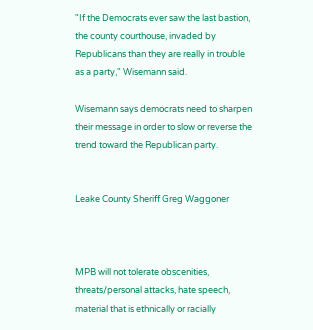"If the Democrats ever saw the last bastion, the county courthouse, invaded by Republicans than they are really in trouble as a party," Wisemann said.

Wisemann says democrats need to sharpen their message in order to slow or reverse the trend toward the Republican party.


Leake County Sheriff Greg Waggoner



MPB will not tolerate obscenities, threats/personal attacks, hate speech, material that is ethnically or racially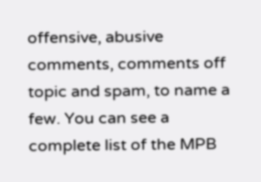offensive, abusive comments, comments off topic and spam, to name a few. You can see a complete list of the MPB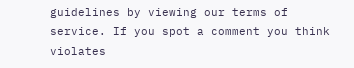guidelines by viewing our terms of service. If you spot a comment you think violates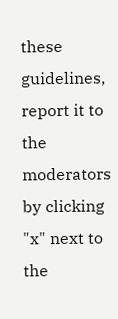these guidelines, report it to the moderators by clicking "x" next to the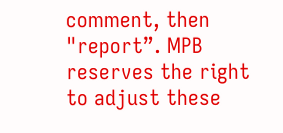comment, then "report”. MPB reserves the right to adjust these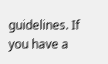guidelines. If you have a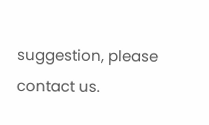suggestion, please contact us.